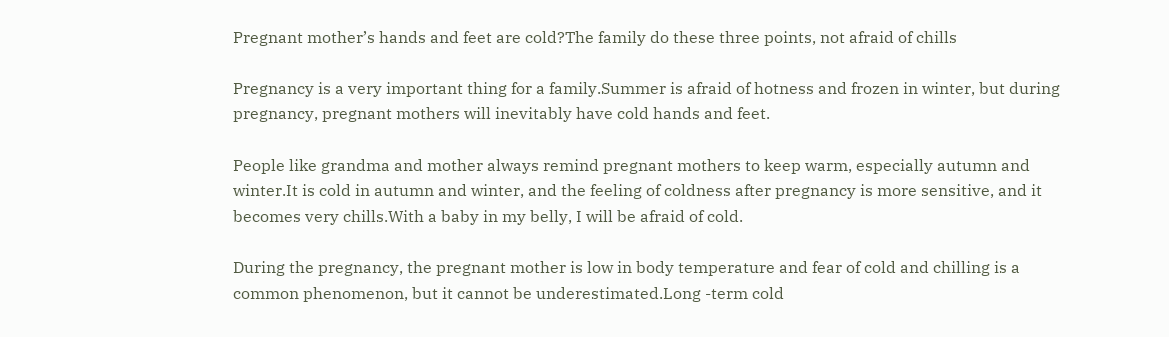Pregnant mother’s hands and feet are cold?The family do these three points, not afraid of chills

Pregnancy is a very important thing for a family.Summer is afraid of hotness and frozen in winter, but during pregnancy, pregnant mothers will inevitably have cold hands and feet.

People like grandma and mother always remind pregnant mothers to keep warm, especially autumn and winter.It is cold in autumn and winter, and the feeling of coldness after pregnancy is more sensitive, and it becomes very chills.With a baby in my belly, I will be afraid of cold.

During the pregnancy, the pregnant mother is low in body temperature and fear of cold and chilling is a common phenomenon, but it cannot be underestimated.Long -term cold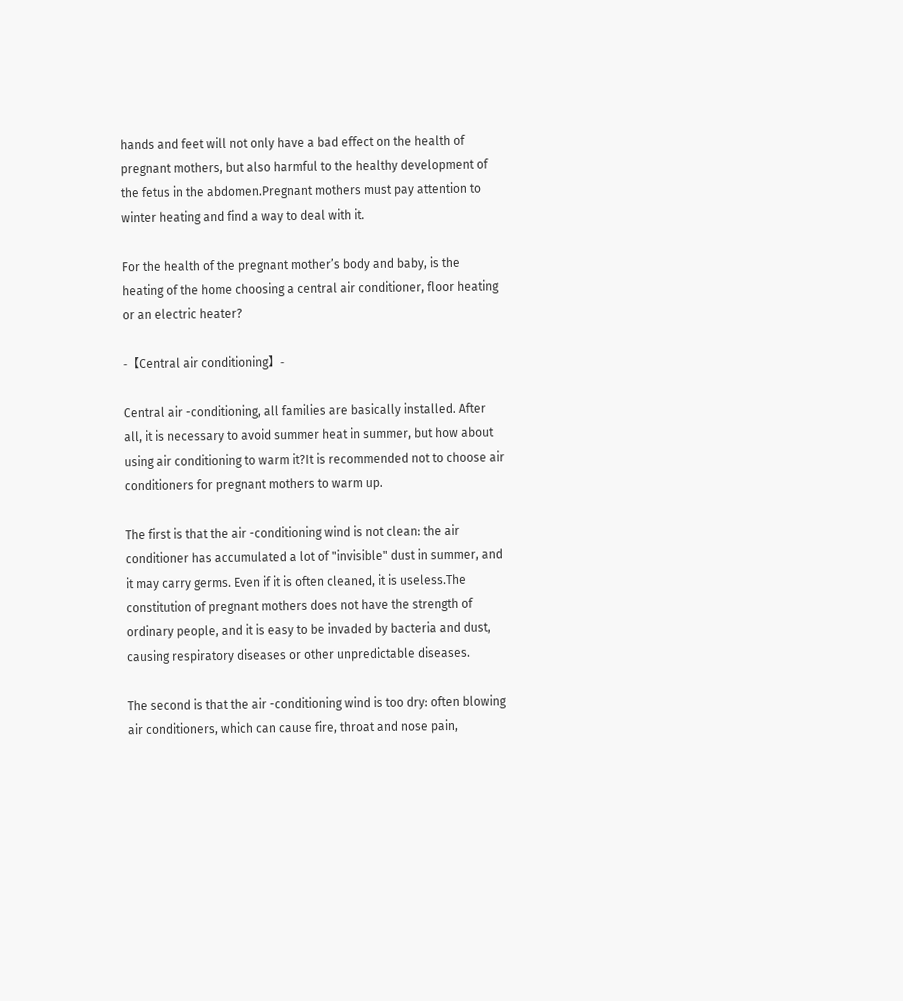hands and feet will not only have a bad effect on the health of pregnant mothers, but also harmful to the healthy development of the fetus in the abdomen.Pregnant mothers must pay attention to winter heating and find a way to deal with it.

For the health of the pregnant mother’s body and baby, is the heating of the home choosing a central air conditioner, floor heating or an electric heater?

-【Central air conditioning】-

Central air -conditioning, all families are basically installed. After all, it is necessary to avoid summer heat in summer, but how about using air conditioning to warm it?It is recommended not to choose air conditioners for pregnant mothers to warm up.

The first is that the air -conditioning wind is not clean: the air conditioner has accumulated a lot of "invisible" dust in summer, and it may carry germs. Even if it is often cleaned, it is useless.The constitution of pregnant mothers does not have the strength of ordinary people, and it is easy to be invaded by bacteria and dust, causing respiratory diseases or other unpredictable diseases.

The second is that the air -conditioning wind is too dry: often blowing air conditioners, which can cause fire, throat and nose pain,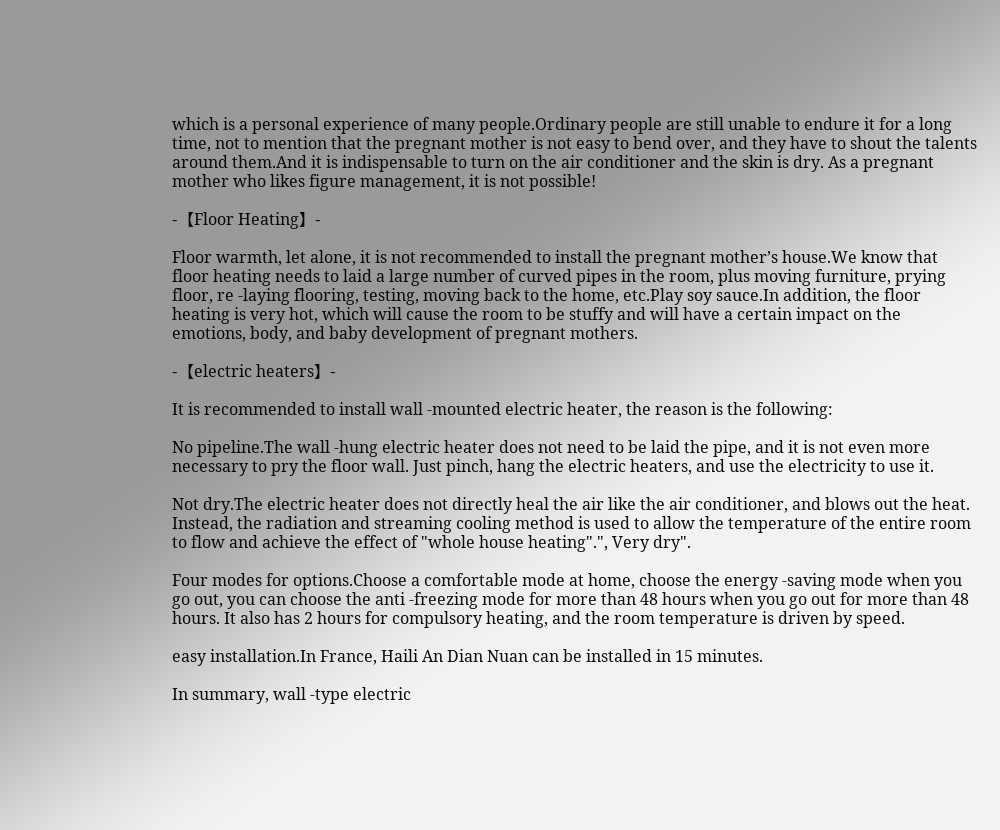which is a personal experience of many people.Ordinary people are still unable to endure it for a long time, not to mention that the pregnant mother is not easy to bend over, and they have to shout the talents around them.And it is indispensable to turn on the air conditioner and the skin is dry. As a pregnant mother who likes figure management, it is not possible!

-【Floor Heating】-

Floor warmth, let alone, it is not recommended to install the pregnant mother’s house.We know that floor heating needs to laid a large number of curved pipes in the room, plus moving furniture, prying floor, re -laying flooring, testing, moving back to the home, etc.Play soy sauce.In addition, the floor heating is very hot, which will cause the room to be stuffy and will have a certain impact on the emotions, body, and baby development of pregnant mothers.

-【electric heaters】-

It is recommended to install wall -mounted electric heater, the reason is the following:

No pipeline.The wall -hung electric heater does not need to be laid the pipe, and it is not even more necessary to pry the floor wall. Just pinch, hang the electric heaters, and use the electricity to use it.

Not dry.The electric heater does not directly heal the air like the air conditioner, and blows out the heat. Instead, the radiation and streaming cooling method is used to allow the temperature of the entire room to flow and achieve the effect of "whole house heating".", Very dry".

Four modes for options.Choose a comfortable mode at home, choose the energy -saving mode when you go out, you can choose the anti -freezing mode for more than 48 hours when you go out for more than 48 hours. It also has 2 hours for compulsory heating, and the room temperature is driven by speed.

easy installation.In France, Haili An Dian Nuan can be installed in 15 minutes.

In summary, wall -type electric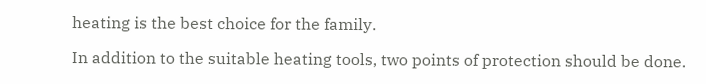heating is the best choice for the family.

In addition to the suitable heating tools, two points of protection should be done.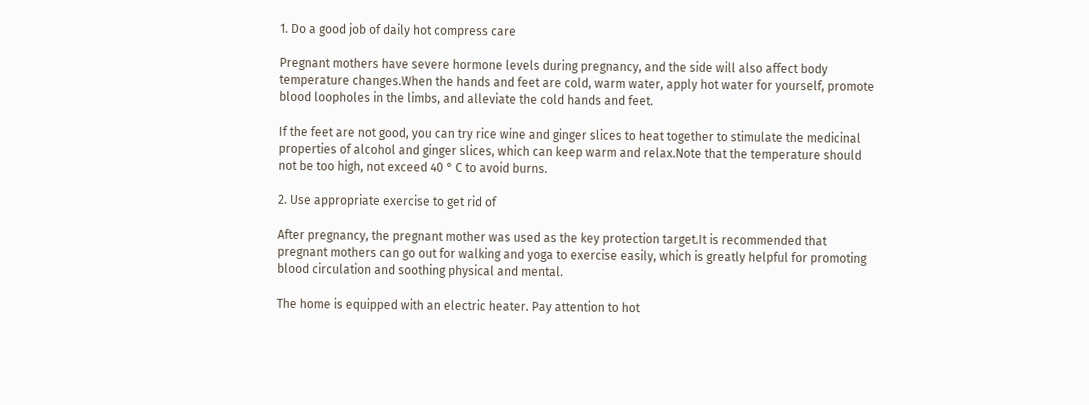1. Do a good job of daily hot compress care

Pregnant mothers have severe hormone levels during pregnancy, and the side will also affect body temperature changes.When the hands and feet are cold, warm water, apply hot water for yourself, promote blood loopholes in the limbs, and alleviate the cold hands and feet.

If the feet are not good, you can try rice wine and ginger slices to heat together to stimulate the medicinal properties of alcohol and ginger slices, which can keep warm and relax.Note that the temperature should not be too high, not exceed 40 ° C to avoid burns.

2. Use appropriate exercise to get rid of

After pregnancy, the pregnant mother was used as the key protection target.It is recommended that pregnant mothers can go out for walking and yoga to exercise easily, which is greatly helpful for promoting blood circulation and soothing physical and mental.

The home is equipped with an electric heater. Pay attention to hot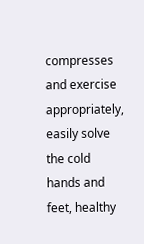compresses and exercise appropriately, easily solve the cold hands and feet, healthy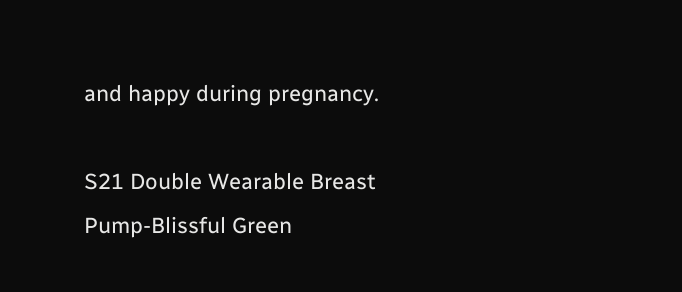and happy during pregnancy.

S21 Double Wearable Breast Pump-Blissful Green